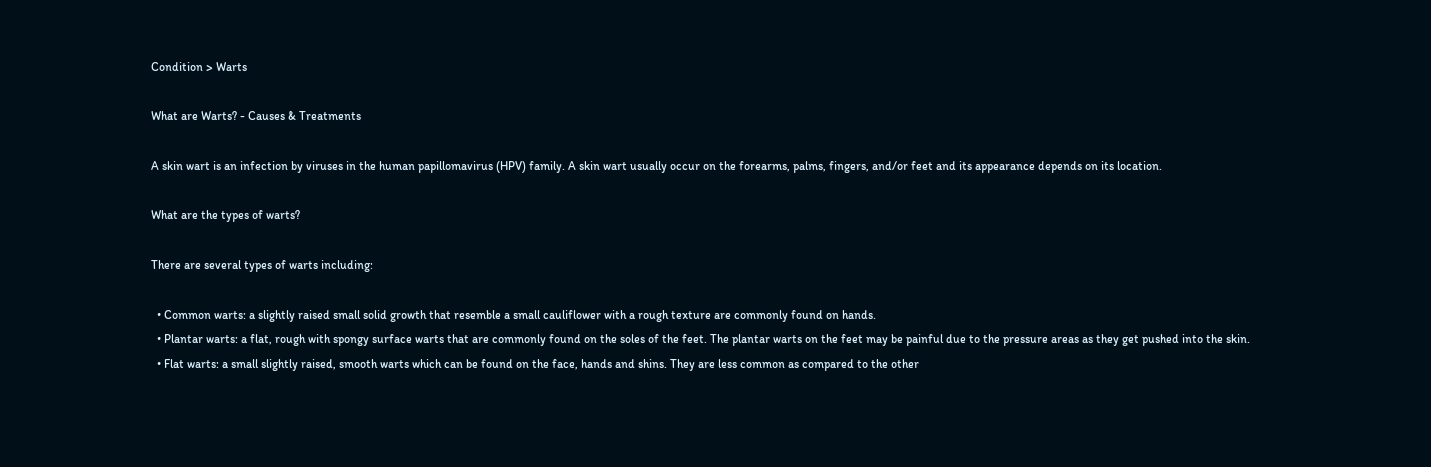Condition > Warts

What are Warts? - Causes & Treatments

A skin wart is an infection by viruses in the human papillomavirus (HPV) family. A skin wart usually occur on the forearms, palms, fingers, and/or feet and its appearance depends on its location.

What are the types of warts?

There are several types of warts including:

  • Common warts: a slightly raised small solid growth that resemble a small cauliflower with a rough texture are commonly found on hands.
  • Plantar warts: a flat, rough with spongy surface warts that are commonly found on the soles of the feet. The plantar warts on the feet may be painful due to the pressure areas as they get pushed into the skin.
  • Flat warts: a small slightly raised, smooth warts which can be found on the face, hands and shins. They are less common as compared to the other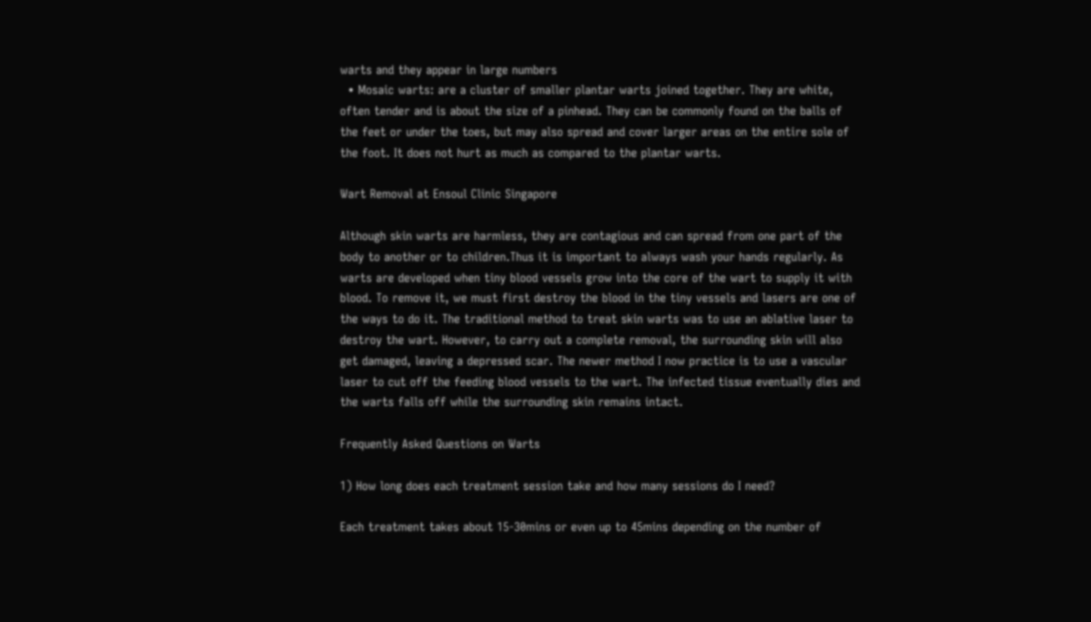warts and they appear in large numbers
  • Mosaic warts: are a cluster of smaller plantar warts joined together. They are white, often tender and is about the size of a pinhead. They can be commonly found on the balls of the feet or under the toes, but may also spread and cover larger areas on the entire sole of the foot. It does not hurt as much as compared to the plantar warts.

Wart Removal at Ensoul Clinic Singapore

Although skin warts are harmless, they are contagious and can spread from one part of the body to another or to children.Thus it is important to always wash your hands regularly. As warts are developed when tiny blood vessels grow into the core of the wart to supply it with blood. To remove it, we must first destroy the blood in the tiny vessels and lasers are one of the ways to do it. The traditional method to treat skin warts was to use an ablative laser to destroy the wart. However, to carry out a complete removal, the surrounding skin will also get damaged, leaving a depressed scar. The newer method I now practice is to use a vascular laser to cut off the feeding blood vessels to the wart. The infected tissue eventually dies and the warts falls off while the surrounding skin remains intact.

Frequently Asked Questions on Warts

1) How long does each treatment session take and how many sessions do I need?

Each treatment takes about 15-30mins or even up to 45mins depending on the number of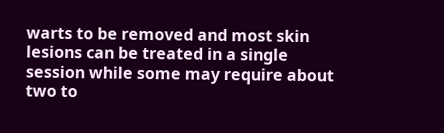warts to be removed and most skin lesions can be treated in a single session while some may require about two to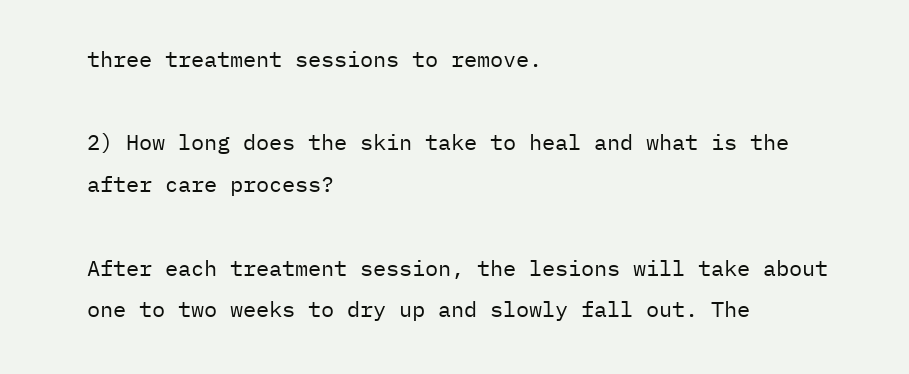three treatment sessions to remove.

2) How long does the skin take to heal and what is the after care process?

After each treatment session, the lesions will take about one to two weeks to dry up and slowly fall out. The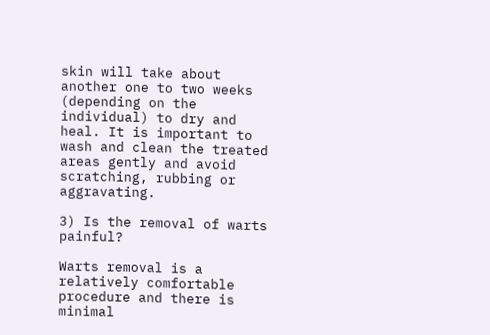skin will take about another one to two weeks (depending on the individual) to dry and heal. It is important to wash and clean the treated areas gently and avoid scratching, rubbing or aggravating.

3) Is the removal of warts painful?

Warts removal is a relatively comfortable procedure and there is minimal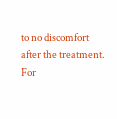to no discomfort after the treatment. For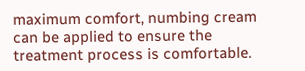maximum comfort, numbing cream can be applied to ensure the treatment process is comfortable.